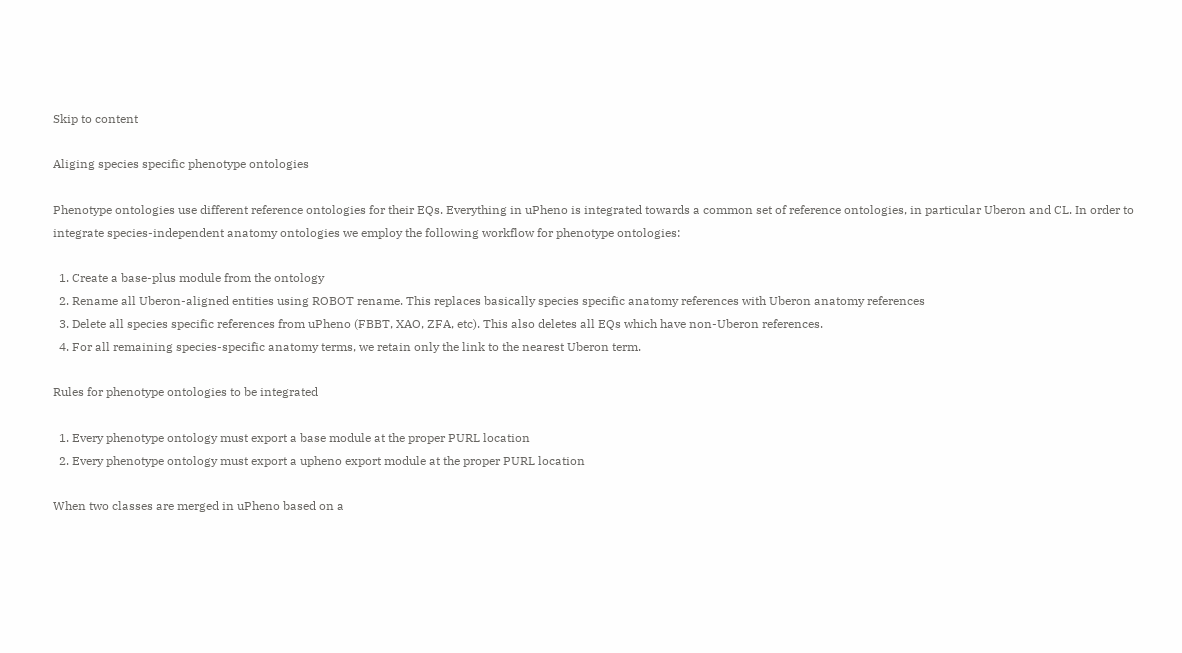Skip to content

Aliging species specific phenotype ontologies

Phenotype ontologies use different reference ontologies for their EQs. Everything in uPheno is integrated towards a common set of reference ontologies, in particular Uberon and CL. In order to integrate species-independent anatomy ontologies we employ the following workflow for phenotype ontologies:

  1. Create a base-plus module from the ontology
  2. Rename all Uberon-aligned entities using ROBOT rename. This replaces basically species specific anatomy references with Uberon anatomy references
  3. Delete all species specific references from uPheno (FBBT, XAO, ZFA, etc). This also deletes all EQs which have non-Uberon references.
  4. For all remaining species-specific anatomy terms, we retain only the link to the nearest Uberon term.

Rules for phenotype ontologies to be integrated

  1. Every phenotype ontology must export a base module at the proper PURL location
  2. Every phenotype ontology must export a upheno export module at the proper PURL location

When two classes are merged in uPheno based on a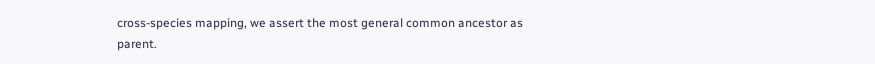cross-species mapping, we assert the most general common ancestor as parent.